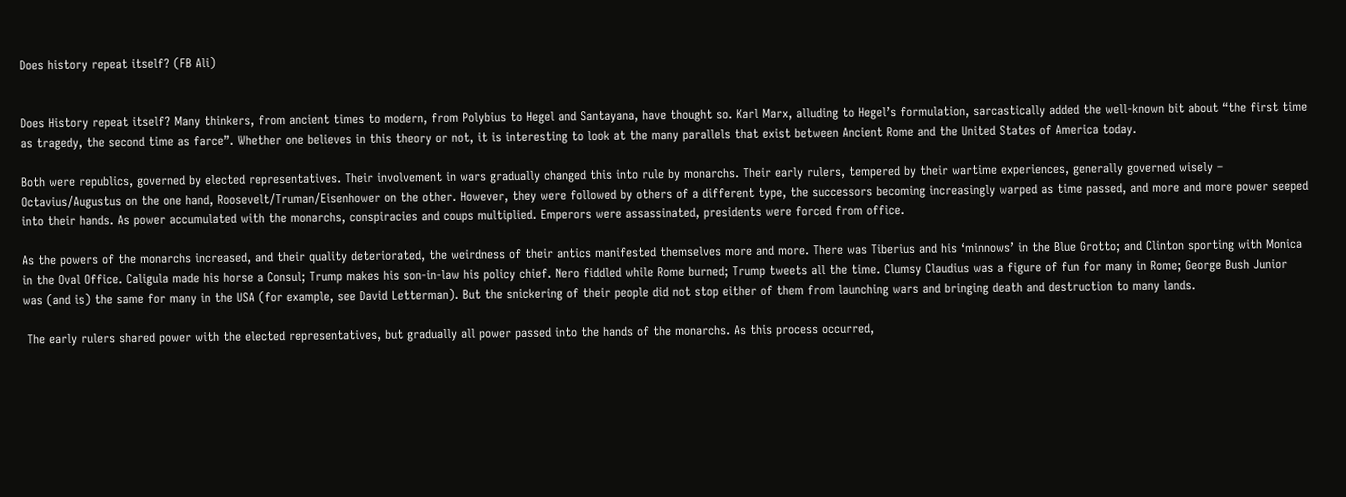Does history repeat itself? (FB Ali)


Does History repeat itself? Many thinkers, from ancient times to modern, from Polybius to Hegel and Santayana, have thought so. Karl Marx, alluding to Hegel’s formulation, sarcastically added the well-known bit about “the first time as tragedy, the second time as farce”. Whether one believes in this theory or not, it is interesting to look at the many parallels that exist between Ancient Rome and the United States of America today.

Both were republics, governed by elected representatives. Their involvement in wars gradually changed this into rule by monarchs. Their early rulers, tempered by their wartime experiences, generally governed wisely – Octavius/Augustus on the one hand, Roosevelt/Truman/Eisenhower on the other. However, they were followed by others of a different type, the successors becoming increasingly warped as time passed, and more and more power seeped into their hands. As power accumulated with the monarchs, conspiracies and coups multiplied. Emperors were assassinated, presidents were forced from office.

As the powers of the monarchs increased, and their quality deteriorated, the weirdness of their antics manifested themselves more and more. There was Tiberius and his ‘minnows’ in the Blue Grotto; and Clinton sporting with Monica in the Oval Office. Caligula made his horse a Consul; Trump makes his son-in-law his policy chief. Nero fiddled while Rome burned; Trump tweets all the time. Clumsy Claudius was a figure of fun for many in Rome; George Bush Junior was (and is) the same for many in the USA (for example, see David Letterman). But the snickering of their people did not stop either of them from launching wars and bringing death and destruction to many lands.

 The early rulers shared power with the elected representatives, but gradually all power passed into the hands of the monarchs. As this process occurred,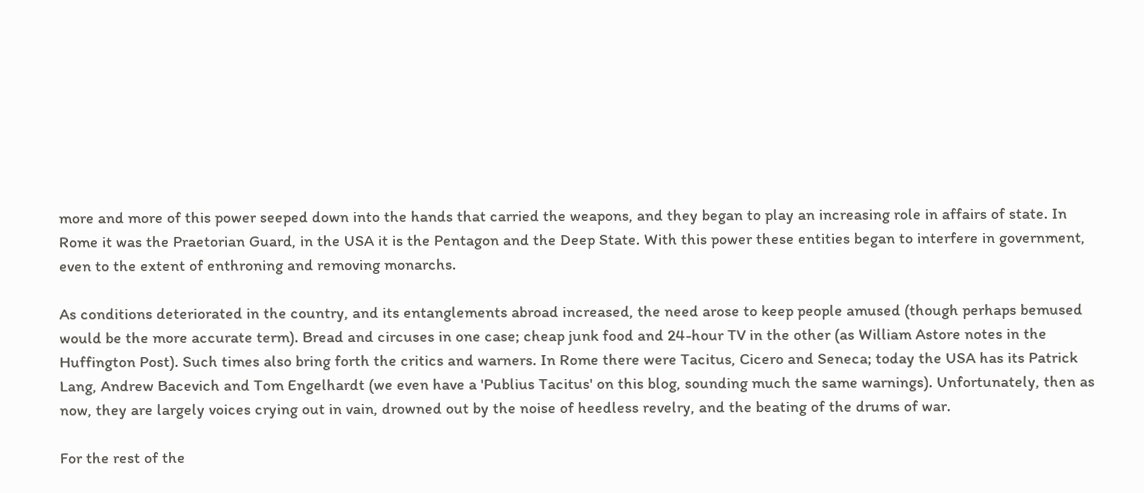more and more of this power seeped down into the hands that carried the weapons, and they began to play an increasing role in affairs of state. In Rome it was the Praetorian Guard, in the USA it is the Pentagon and the Deep State. With this power these entities began to interfere in government, even to the extent of enthroning and removing monarchs.

As conditions deteriorated in the country, and its entanglements abroad increased, the need arose to keep people amused (though perhaps bemused would be the more accurate term). Bread and circuses in one case; cheap junk food and 24-hour TV in the other (as William Astore notes in the Huffington Post). Such times also bring forth the critics and warners. In Rome there were Tacitus, Cicero and Seneca; today the USA has its Patrick Lang, Andrew Bacevich and Tom Engelhardt (we even have a 'Publius Tacitus' on this blog, sounding much the same warnings). Unfortunately, then as now, they are largely voices crying out in vain, drowned out by the noise of heedless revelry, and the beating of the drums of war.

For the rest of the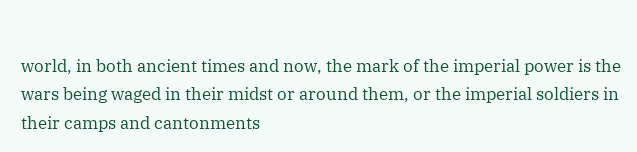world, in both ancient times and now, the mark of the imperial power is the wars being waged in their midst or around them, or the imperial soldiers in their camps and cantonments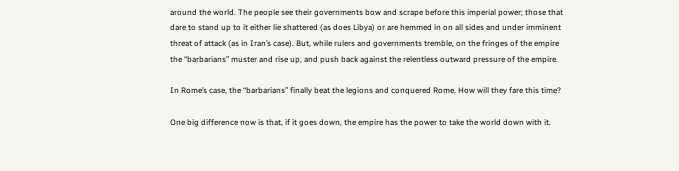around the world. The people see their governments bow and scrape before this imperial power; those that dare to stand up to it either lie shattered (as does Libya) or are hemmed in on all sides and under imminent threat of attack (as in Iran’s case). But, while rulers and governments tremble, on the fringes of the empire the “barbarians” muster and rise up, and push back against the relentless outward pressure of the empire.

In Rome’s case, the “barbarians” finally beat the legions and conquered Rome. How will they fare this time?

One big difference now is that, if it goes down, the empire has the power to take the world down with it.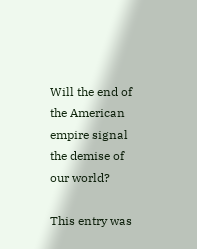Will the end of the American empire signal the demise of our world?

This entry was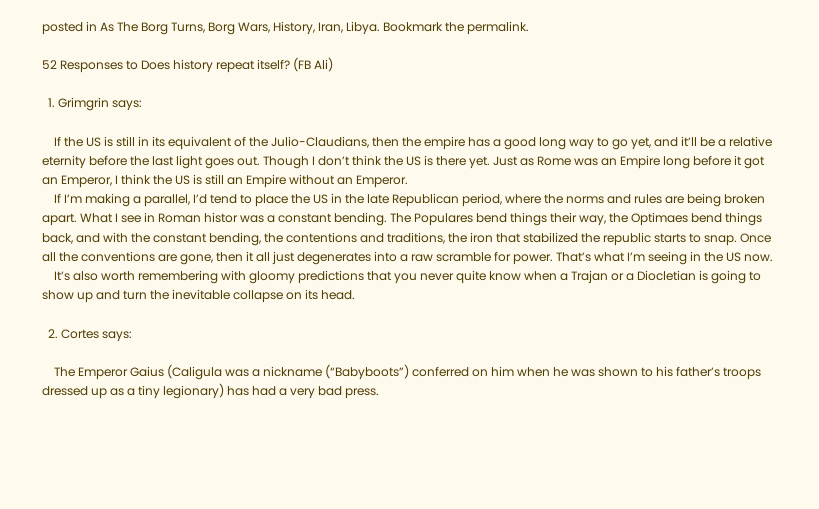posted in As The Borg Turns, Borg Wars, History, Iran, Libya. Bookmark the permalink.

52 Responses to Does history repeat itself? (FB Ali)

  1. Grimgrin says:

    If the US is still in its equivalent of the Julio-Claudians, then the empire has a good long way to go yet, and it’ll be a relative eternity before the last light goes out. Though I don’t think the US is there yet. Just as Rome was an Empire long before it got an Emperor, I think the US is still an Empire without an Emperor.
    If I’m making a parallel, I’d tend to place the US in the late Republican period, where the norms and rules are being broken apart. What I see in Roman histor was a constant bending. The Populares bend things their way, the Optimaes bend things back, and with the constant bending, the contentions and traditions, the iron that stabilized the republic starts to snap. Once all the conventions are gone, then it all just degenerates into a raw scramble for power. That’s what I’m seeing in the US now.
    It’s also worth remembering with gloomy predictions that you never quite know when a Trajan or a Diocletian is going to show up and turn the inevitable collapse on its head.

  2. Cortes says:

    The Emperor Gaius (Caligula was a nickname (“Babyboots”) conferred on him when he was shown to his father’s troops dressed up as a tiny legionary) has had a very bad press.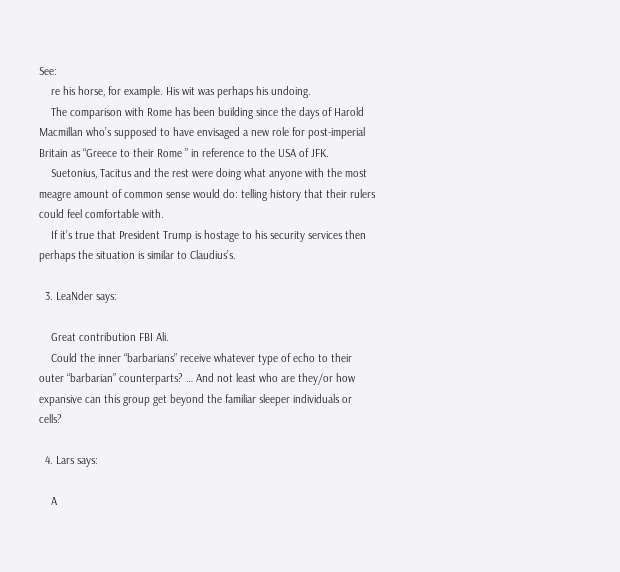See:
    re his horse, for example. His wit was perhaps his undoing.
    The comparison with Rome has been building since the days of Harold Macmillan who’s supposed to have envisaged a new role for post-imperial Britain as “Greece to their Rome ” in reference to the USA of JFK.
    Suetonius, Tacitus and the rest were doing what anyone with the most meagre amount of common sense would do: telling history that their rulers could feel comfortable with.
    If it’s true that President Trump is hostage to his security services then perhaps the situation is similar to Claudius’s.

  3. LeaNder says:

    Great contribution FBI Ali.
    Could the inner “barbarians” receive whatever type of echo to their outer “barbarian” counterparts? … And not least who are they/or how expansive can this group get beyond the familiar sleeper individuals or cells?

  4. Lars says:

    A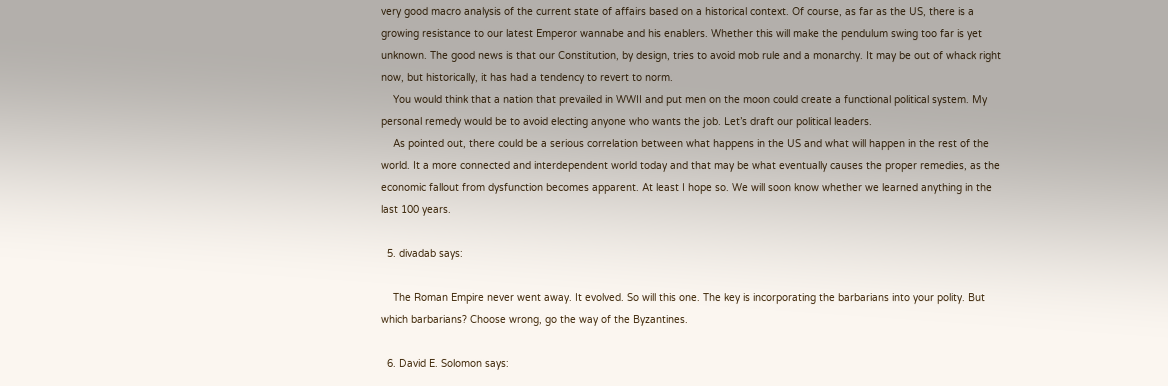very good macro analysis of the current state of affairs based on a historical context. Of course, as far as the US, there is a growing resistance to our latest Emperor wannabe and his enablers. Whether this will make the pendulum swing too far is yet unknown. The good news is that our Constitution, by design, tries to avoid mob rule and a monarchy. It may be out of whack right now, but historically, it has had a tendency to revert to norm.
    You would think that a nation that prevailed in WWII and put men on the moon could create a functional political system. My personal remedy would be to avoid electing anyone who wants the job. Let’s draft our political leaders.
    As pointed out, there could be a serious correlation between what happens in the US and what will happen in the rest of the world. It a more connected and interdependent world today and that may be what eventually causes the proper remedies, as the economic fallout from dysfunction becomes apparent. At least I hope so. We will soon know whether we learned anything in the last 100 years.

  5. divadab says:

    The Roman Empire never went away. It evolved. So will this one. The key is incorporating the barbarians into your polity. But which barbarians? Choose wrong, go the way of the Byzantines.

  6. David E. Solomon says: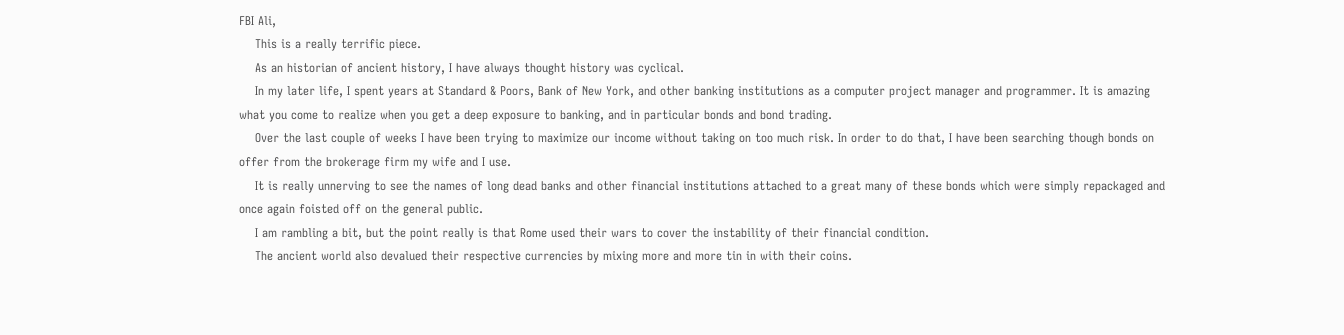FBI Ali,
    This is a really terrific piece.
    As an historian of ancient history, I have always thought history was cyclical.
    In my later life, I spent years at Standard & Poors, Bank of New York, and other banking institutions as a computer project manager and programmer. It is amazing what you come to realize when you get a deep exposure to banking, and in particular bonds and bond trading.
    Over the last couple of weeks I have been trying to maximize our income without taking on too much risk. In order to do that, I have been searching though bonds on offer from the brokerage firm my wife and I use.
    It is really unnerving to see the names of long dead banks and other financial institutions attached to a great many of these bonds which were simply repackaged and once again foisted off on the general public.
    I am rambling a bit, but the point really is that Rome used their wars to cover the instability of their financial condition.
    The ancient world also devalued their respective currencies by mixing more and more tin in with their coins.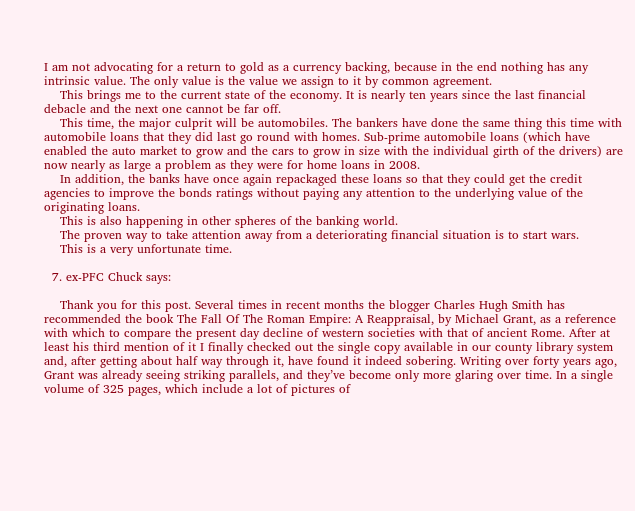I am not advocating for a return to gold as a currency backing, because in the end nothing has any intrinsic value. The only value is the value we assign to it by common agreement.
    This brings me to the current state of the economy. It is nearly ten years since the last financial debacle and the next one cannot be far off.
    This time, the major culprit will be automobiles. The bankers have done the same thing this time with automobile loans that they did last go round with homes. Sub-prime automobile loans (which have enabled the auto market to grow and the cars to grow in size with the individual girth of the drivers) are now nearly as large a problem as they were for home loans in 2008.
    In addition, the banks have once again repackaged these loans so that they could get the credit agencies to improve the bonds ratings without paying any attention to the underlying value of the originating loans.
    This is also happening in other spheres of the banking world.
    The proven way to take attention away from a deteriorating financial situation is to start wars.
    This is a very unfortunate time.

  7. ex-PFC Chuck says:

    Thank you for this post. Several times in recent months the blogger Charles Hugh Smith has recommended the book The Fall Of The Roman Empire: A Reappraisal, by Michael Grant, as a reference with which to compare the present day decline of western societies with that of ancient Rome. After at least his third mention of it I finally checked out the single copy available in our county library system and, after getting about half way through it, have found it indeed sobering. Writing over forty years ago, Grant was already seeing striking parallels, and they’ve become only more glaring over time. In a single volume of 325 pages, which include a lot of pictures of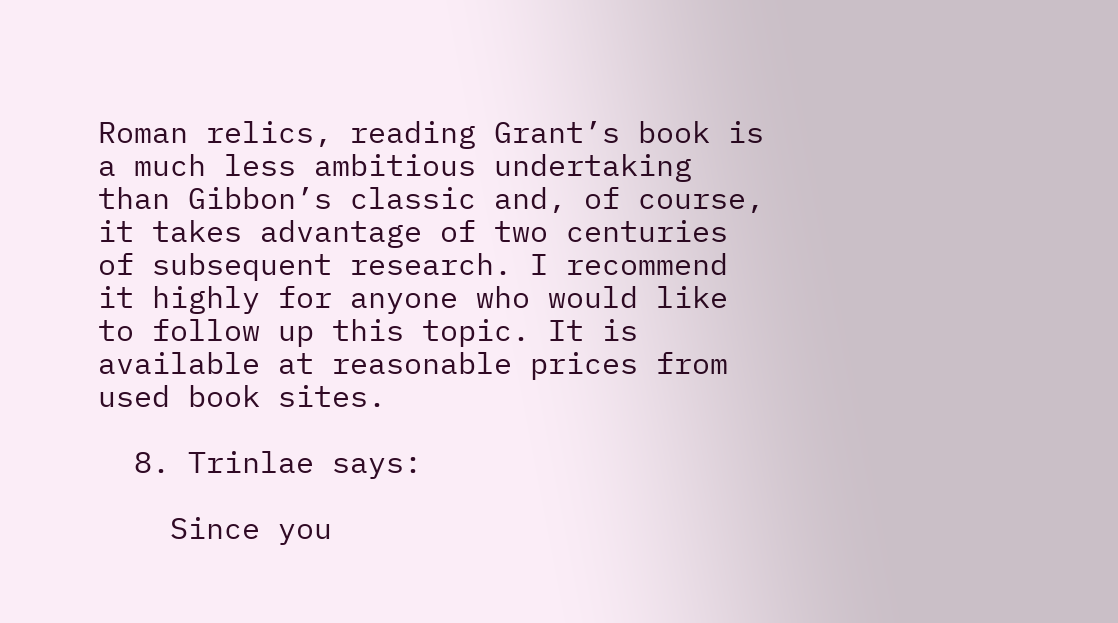Roman relics, reading Grant’s book is a much less ambitious undertaking than Gibbon’s classic and, of course, it takes advantage of two centuries of subsequent research. I recommend it highly for anyone who would like to follow up this topic. It is available at reasonable prices from used book sites.

  8. Trinlae says:

    Since you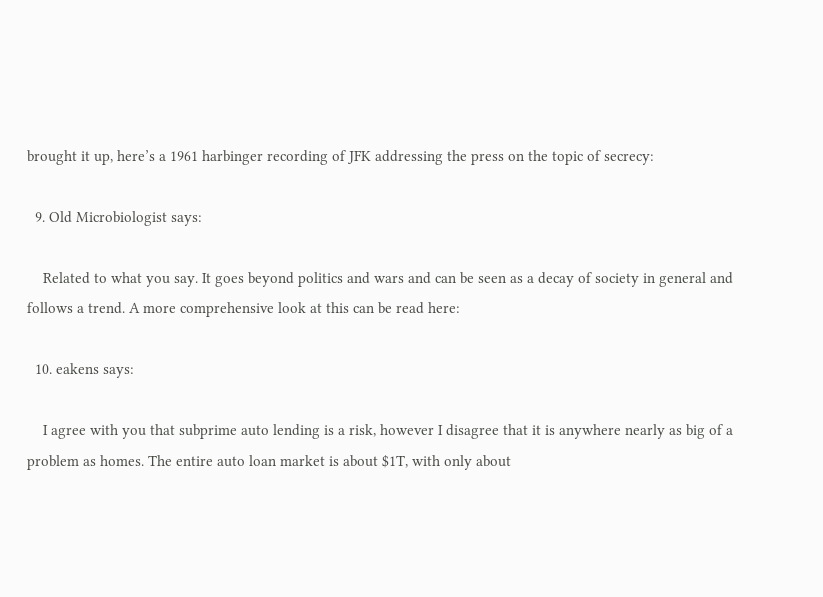brought it up, here’s a 1961 harbinger recording of JFK addressing the press on the topic of secrecy:

  9. Old Microbiologist says:

    Related to what you say. It goes beyond politics and wars and can be seen as a decay of society in general and follows a trend. A more comprehensive look at this can be read here:

  10. eakens says:

    I agree with you that subprime auto lending is a risk, however I disagree that it is anywhere nearly as big of a problem as homes. The entire auto loan market is about $1T, with only about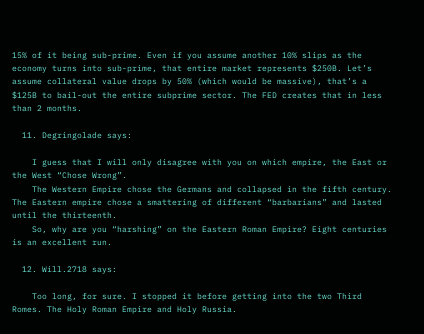15% of it being sub-prime. Even if you assume another 10% slips as the economy turns into sub-prime, that entire market represents $250B. Let’s assume collateral value drops by 50% (which would be massive), that’s a $125B to bail-out the entire subprime sector. The FED creates that in less than 2 months.

  11. Degringolade says:

    I guess that I will only disagree with you on which empire, the East or the West “Chose Wrong”.
    The Western Empire chose the Germans and collapsed in the fifth century. The Eastern empire chose a smattering of different “barbarians” and lasted until the thirteenth.
    So, why are you “harshing” on the Eastern Roman Empire? Eight centuries is an excellent run.

  12. Will.2718 says:

    Too long, for sure. I stopped it before getting into the two Third Romes. The Holy Roman Empire and Holy Russia.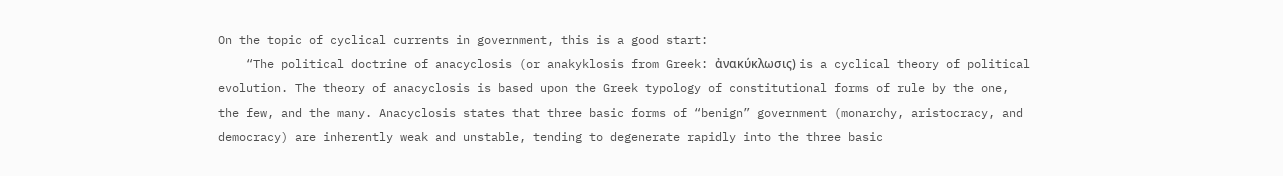On the topic of cyclical currents in government, this is a good start:
    “The political doctrine of anacyclosis (or anakyklosis from Greek: ἀνακύκλωσις) is a cyclical theory of political evolution. The theory of anacyclosis is based upon the Greek typology of constitutional forms of rule by the one, the few, and the many. Anacyclosis states that three basic forms of “benign” government (monarchy, aristocracy, and democracy) are inherently weak and unstable, tending to degenerate rapidly into the three basic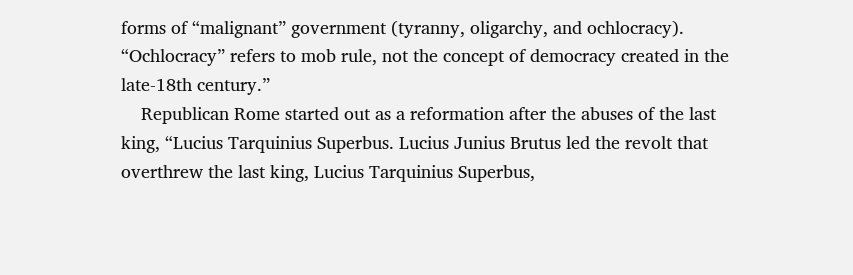forms of “malignant” government (tyranny, oligarchy, and ochlocracy). “Ochlocracy” refers to mob rule, not the concept of democracy created in the late-18th century.”
    Republican Rome started out as a reformation after the abuses of the last king, “Lucius Tarquinius Superbus. Lucius Junius Brutus led the revolt that overthrew the last king, Lucius Tarquinius Superbus,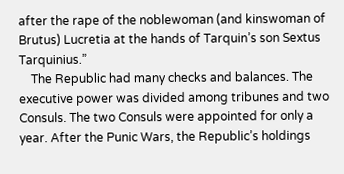after the rape of the noblewoman (and kinswoman of Brutus) Lucretia at the hands of Tarquin’s son Sextus Tarquinius.”
    The Republic had many checks and balances. The executive power was divided among tribunes and two Consuls. The two Consuls were appointed for only a year. After the Punic Wars, the Republic’s holdings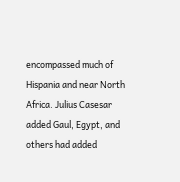encompassed much of Hispania and near North Africa. Julius Casesar added Gaul, Egypt, and others had added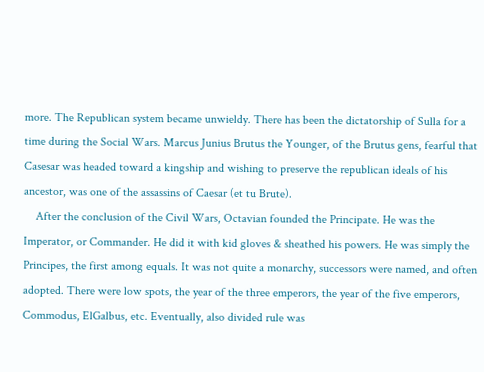more. The Republican system became unwieldy. There has been the dictatorship of Sulla for a time during the Social Wars. Marcus Junius Brutus the Younger, of the Brutus gens, fearful that Casesar was headed toward a kingship and wishing to preserve the republican ideals of his ancestor, was one of the assassins of Caesar (et tu Brute).
    After the conclusion of the Civil Wars, Octavian founded the Principate. He was the Imperator, or Commander. He did it with kid gloves & sheathed his powers. He was simply the Principes, the first among equals. It was not quite a monarchy, successors were named, and often adopted. There were low spots, the year of the three emperors, the year of the five emperors, Commodus, ElGalbus, etc. Eventually, also divided rule was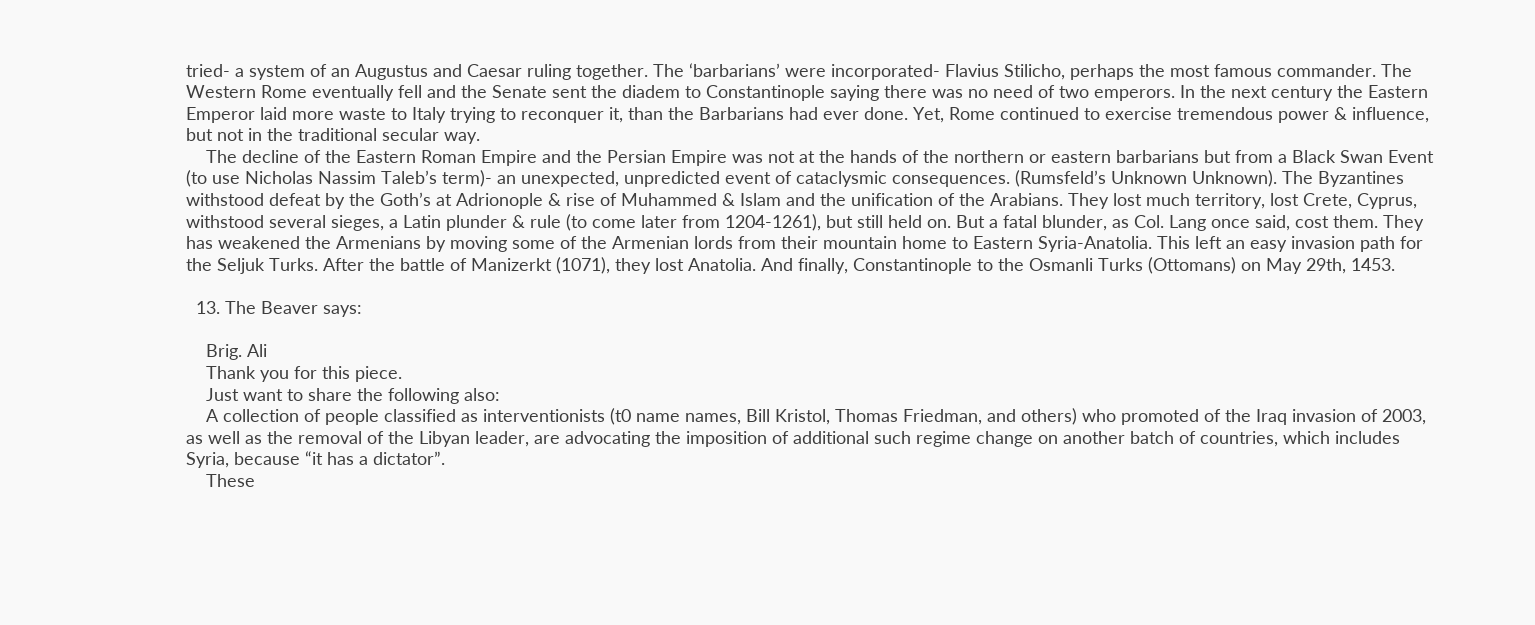tried- a system of an Augustus and Caesar ruling together. The ‘barbarians’ were incorporated- Flavius Stilicho, perhaps the most famous commander. The Western Rome eventually fell and the Senate sent the diadem to Constantinople saying there was no need of two emperors. In the next century the Eastern Emperor laid more waste to Italy trying to reconquer it, than the Barbarians had ever done. Yet, Rome continued to exercise tremendous power & influence, but not in the traditional secular way.
    The decline of the Eastern Roman Empire and the Persian Empire was not at the hands of the northern or eastern barbarians but from a Black Swan Event (to use Nicholas Nassim Taleb’s term)- an unexpected, unpredicted event of cataclysmic consequences. (Rumsfeld’s Unknown Unknown). The Byzantines withstood defeat by the Goth’s at Adrionople & rise of Muhammed & Islam and the unification of the Arabians. They lost much territory, lost Crete, Cyprus, withstood several sieges, a Latin plunder & rule (to come later from 1204-1261), but still held on. But a fatal blunder, as Col. Lang once said, cost them. They has weakened the Armenians by moving some of the Armenian lords from their mountain home to Eastern Syria-Anatolia. This left an easy invasion path for the Seljuk Turks. After the battle of Manizerkt (1071), they lost Anatolia. And finally, Constantinople to the Osmanli Turks (Ottomans) on May 29th, 1453.

  13. The Beaver says:

    Brig. Ali
    Thank you for this piece.
    Just want to share the following also:
    A collection of people classified as interventionists (t0 name names, Bill Kristol, Thomas Friedman, and others) who promoted of the Iraq invasion of 2003, as well as the removal of the Libyan leader, are advocating the imposition of additional such regime change on another batch of countries, which includes Syria, because “it has a dictator”.
    These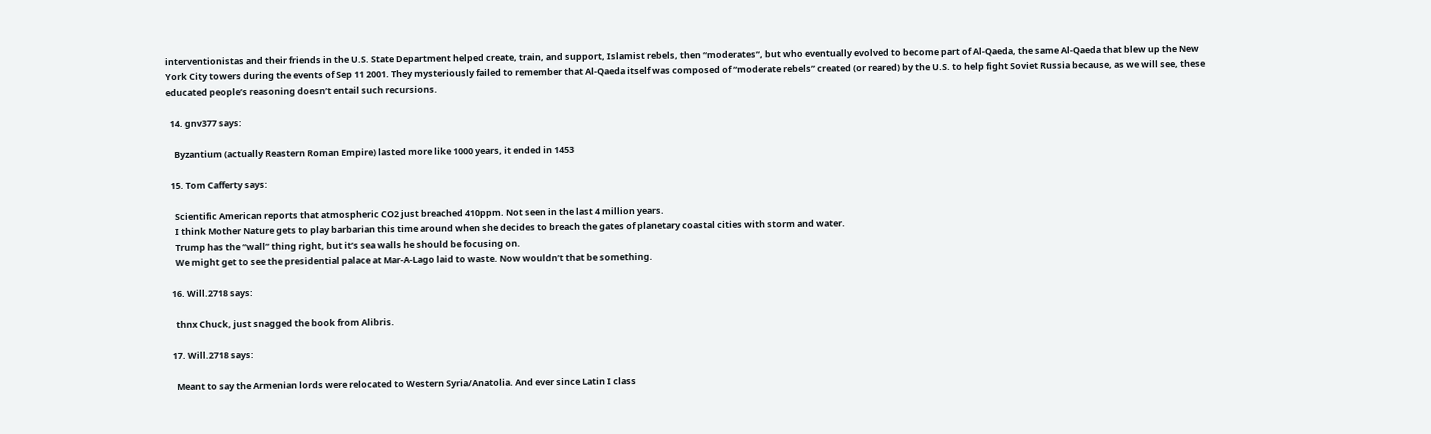interventionistas and their friends in the U.S. State Department helped create, train, and support, Islamist rebels, then “moderates”, but who eventually evolved to become part of Al-Qaeda, the same Al-Qaeda that blew up the New York City towers during the events of Sep 11 2001. They mysteriously failed to remember that Al-Qaeda itself was composed of “moderate rebels” created (or reared) by the U.S. to help fight Soviet Russia because, as we will see, these educated people’s reasoning doesn’t entail such recursions.

  14. gnv377 says:

    Byzantium (actually Reastern Roman Empire) lasted more like 1000 years, it ended in 1453

  15. Tom Cafferty says:

    Scientific American reports that atmospheric CO2 just breached 410ppm. Not seen in the last 4 million years.
    I think Mother Nature gets to play barbarian this time around when she decides to breach the gates of planetary coastal cities with storm and water.
    Trump has the “wall” thing right, but it’s sea walls he should be focusing on.
    We might get to see the presidential palace at Mar-A-Lago laid to waste. Now wouldn’t that be something.

  16. Will.2718 says:

    thnx Chuck, just snagged the book from Alibris.

  17. Will.2718 says:

    Meant to say the Armenian lords were relocated to Western Syria/Anatolia. And ever since Latin I class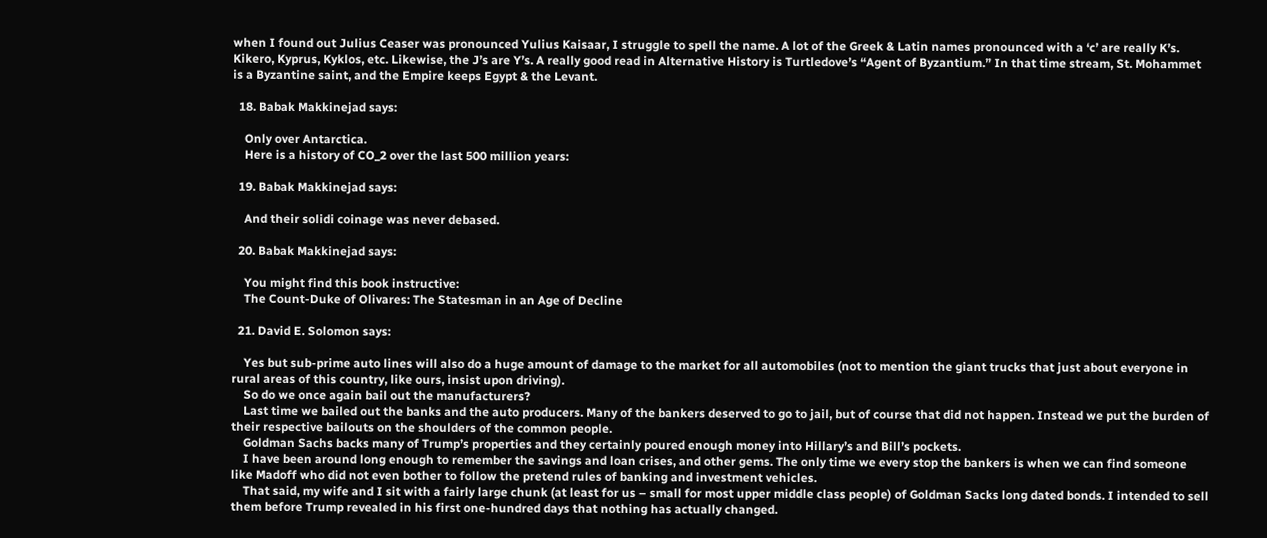when I found out Julius Ceaser was pronounced Yulius Kaisaar, I struggle to spell the name. A lot of the Greek & Latin names pronounced with a ‘c’ are really K’s. Kikero, Kyprus, Kyklos, etc. Likewise, the J’s are Y’s. A really good read in Alternative History is Turtledove’s “Agent of Byzantium.” In that time stream, St. Mohammet is a Byzantine saint, and the Empire keeps Egypt & the Levant.

  18. Babak Makkinejad says:

    Only over Antarctica.
    Here is a history of CO_2 over the last 500 million years:

  19. Babak Makkinejad says:

    And their solidi coinage was never debased.

  20. Babak Makkinejad says:

    You might find this book instructive:
    The Count-Duke of Olivares: The Statesman in an Age of Decline

  21. David E. Solomon says:

    Yes but sub-prime auto lines will also do a huge amount of damage to the market for all automobiles (not to mention the giant trucks that just about everyone in rural areas of this country, like ours, insist upon driving).
    So do we once again bail out the manufacturers?
    Last time we bailed out the banks and the auto producers. Many of the bankers deserved to go to jail, but of course that did not happen. Instead we put the burden of their respective bailouts on the shoulders of the common people.
    Goldman Sachs backs many of Trump’s properties and they certainly poured enough money into Hillary’s and Bill’s pockets.
    I have been around long enough to remember the savings and loan crises, and other gems. The only time we every stop the bankers is when we can find someone like Madoff who did not even bother to follow the pretend rules of banking and investment vehicles.
    That said, my wife and I sit with a fairly large chunk (at least for us – small for most upper middle class people) of Goldman Sacks long dated bonds. I intended to sell them before Trump revealed in his first one-hundred days that nothing has actually changed.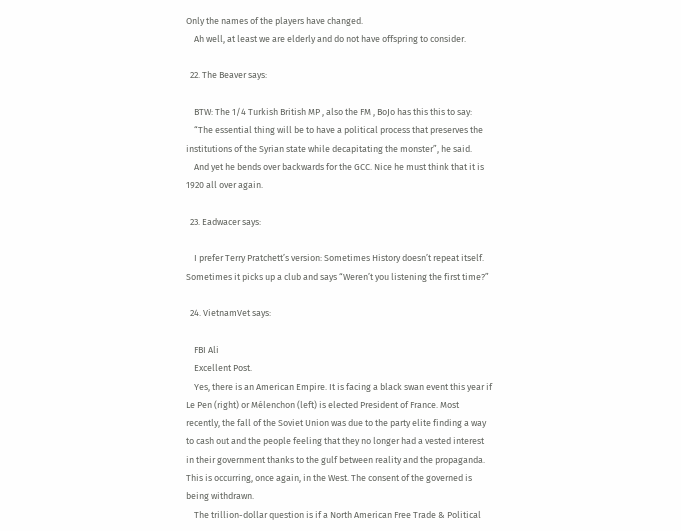Only the names of the players have changed.
    Ah well, at least we are elderly and do not have offspring to consider.

  22. The Beaver says:

    BTW: The 1/4 Turkish British MP , also the FM , BoJo has this this to say:
    “The essential thing will be to have a political process that preserves the institutions of the Syrian state while decapitating the monster”, he said.
    And yet he bends over backwards for the GCC. Nice he must think that it is 1920 all over again.

  23. Eadwacer says:

    I prefer Terry Pratchett’s version: Sometimes History doesn’t repeat itself. Sometimes it picks up a club and says “Weren’t you listening the first time?”

  24. VietnamVet says:

    FBI Ali
    Excellent Post.
    Yes, there is an American Empire. It is facing a black swan event this year if Le Pen (right) or Mélenchon (left) is elected President of France. Most recently, the fall of the Soviet Union was due to the party elite finding a way to cash out and the people feeling that they no longer had a vested interest in their government thanks to the gulf between reality and the propaganda. This is occurring, once again, in the West. The consent of the governed is being withdrawn.
    The trillion-dollar question is if a North American Free Trade & Political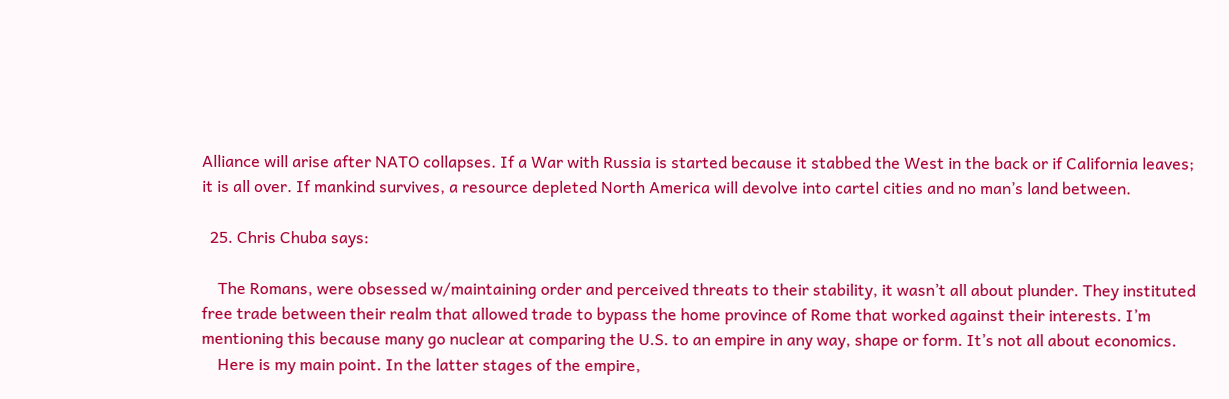Alliance will arise after NATO collapses. If a War with Russia is started because it stabbed the West in the back or if California leaves; it is all over. If mankind survives, a resource depleted North America will devolve into cartel cities and no man’s land between.

  25. Chris Chuba says:

    The Romans, were obsessed w/maintaining order and perceived threats to their stability, it wasn’t all about plunder. They instituted free trade between their realm that allowed trade to bypass the home province of Rome that worked against their interests. I’m mentioning this because many go nuclear at comparing the U.S. to an empire in any way, shape or form. It’s not all about economics.
    Here is my main point. In the latter stages of the empire,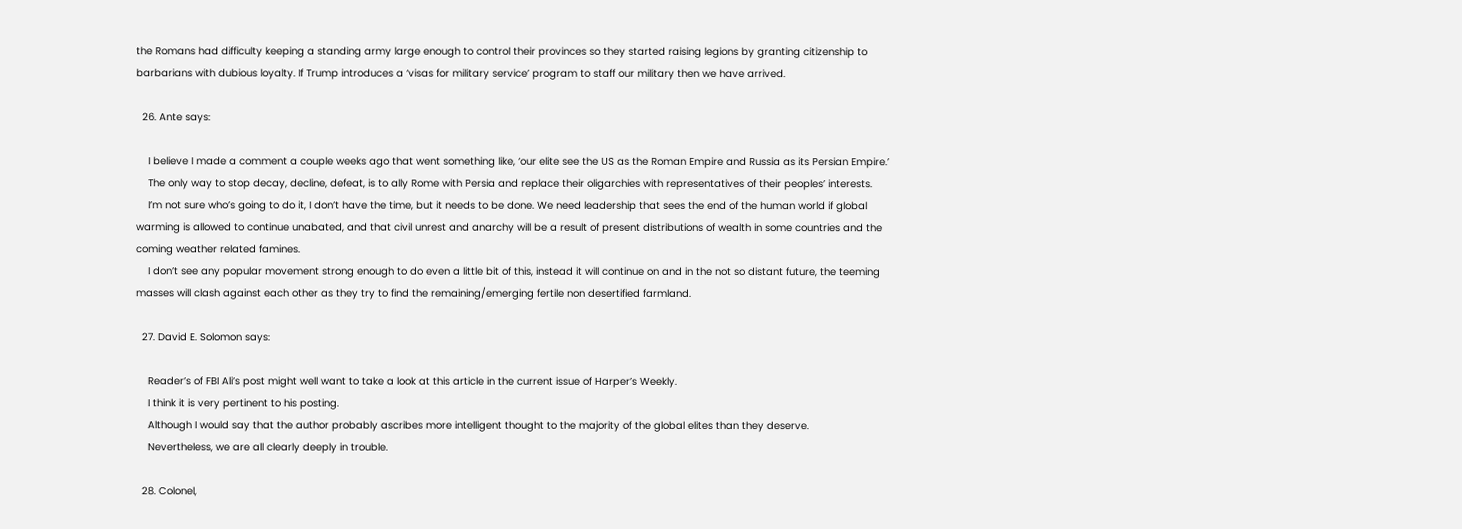the Romans had difficulty keeping a standing army large enough to control their provinces so they started raising legions by granting citizenship to barbarians with dubious loyalty. If Trump introduces a ‘visas for military service’ program to staff our military then we have arrived.

  26. Ante says:

    I believe I made a comment a couple weeks ago that went something like, ‘our elite see the US as the Roman Empire and Russia as its Persian Empire.’
    The only way to stop decay, decline, defeat, is to ally Rome with Persia and replace their oligarchies with representatives of their peoples’ interests.
    I’m not sure who’s going to do it, I don’t have the time, but it needs to be done. We need leadership that sees the end of the human world if global warming is allowed to continue unabated, and that civil unrest and anarchy will be a result of present distributions of wealth in some countries and the coming weather related famines.
    I don’t see any popular movement strong enough to do even a little bit of this, instead it will continue on and in the not so distant future, the teeming masses will clash against each other as they try to find the remaining/emerging fertile non desertified farmland.

  27. David E. Solomon says:

    Reader’s of FBI Ali’s post might well want to take a look at this article in the current issue of Harper’s Weekly.
    I think it is very pertinent to his posting.
    Although I would say that the author probably ascribes more intelligent thought to the majority of the global elites than they deserve.
    Nevertheless, we are all clearly deeply in trouble.

  28. Colonel,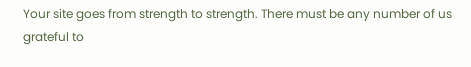Your site goes from strength to strength. There must be any number of us grateful to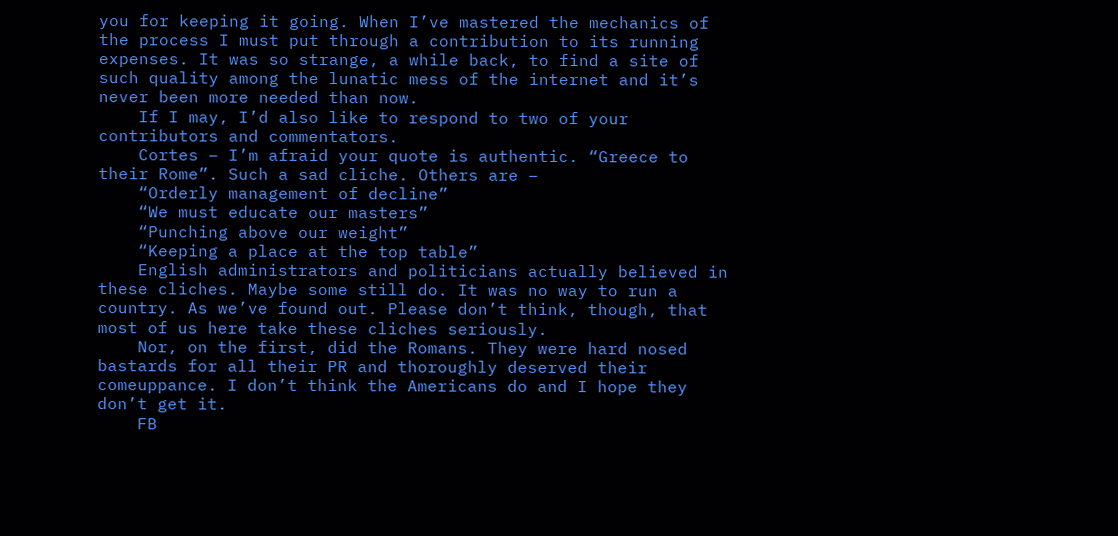you for keeping it going. When I’ve mastered the mechanics of the process I must put through a contribution to its running expenses. It was so strange, a while back, to find a site of such quality among the lunatic mess of the internet and it’s never been more needed than now.
    If I may, I’d also like to respond to two of your contributors and commentators.
    Cortes – I’m afraid your quote is authentic. “Greece to their Rome”. Such a sad cliche. Others are –
    “Orderly management of decline”
    “We must educate our masters”
    “Punching above our weight”
    “Keeping a place at the top table”
    English administrators and politicians actually believed in these cliches. Maybe some still do. It was no way to run a country. As we’ve found out. Please don’t think, though, that most of us here take these cliches seriously.
    Nor, on the first, did the Romans. They were hard nosed bastards for all their PR and thoroughly deserved their comeuppance. I don’t think the Americans do and I hope they don’t get it.
    FB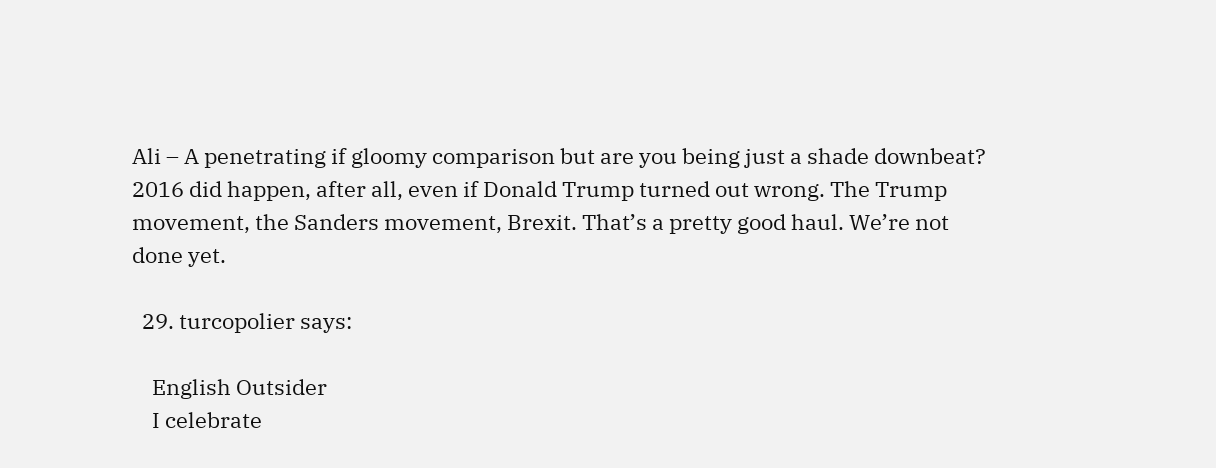Ali – A penetrating if gloomy comparison but are you being just a shade downbeat? 2016 did happen, after all, even if Donald Trump turned out wrong. The Trump movement, the Sanders movement, Brexit. That’s a pretty good haul. We’re not done yet.

  29. turcopolier says:

    English Outsider
    I celebrate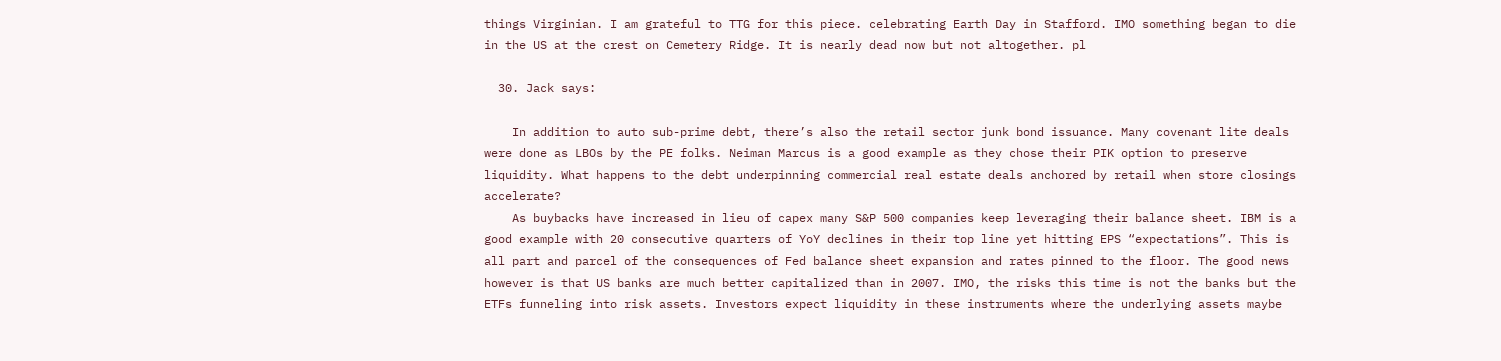things Virginian. I am grateful to TTG for this piece. celebrating Earth Day in Stafford. IMO something began to die in the US at the crest on Cemetery Ridge. It is nearly dead now but not altogether. pl

  30. Jack says:

    In addition to auto sub-prime debt, there’s also the retail sector junk bond issuance. Many covenant lite deals were done as LBOs by the PE folks. Neiman Marcus is a good example as they chose their PIK option to preserve liquidity. What happens to the debt underpinning commercial real estate deals anchored by retail when store closings accelerate?
    As buybacks have increased in lieu of capex many S&P 500 companies keep leveraging their balance sheet. IBM is a good example with 20 consecutive quarters of YoY declines in their top line yet hitting EPS “expectations”. This is all part and parcel of the consequences of Fed balance sheet expansion and rates pinned to the floor. The good news however is that US banks are much better capitalized than in 2007. IMO, the risks this time is not the banks but the ETFs funneling into risk assets. Investors expect liquidity in these instruments where the underlying assets maybe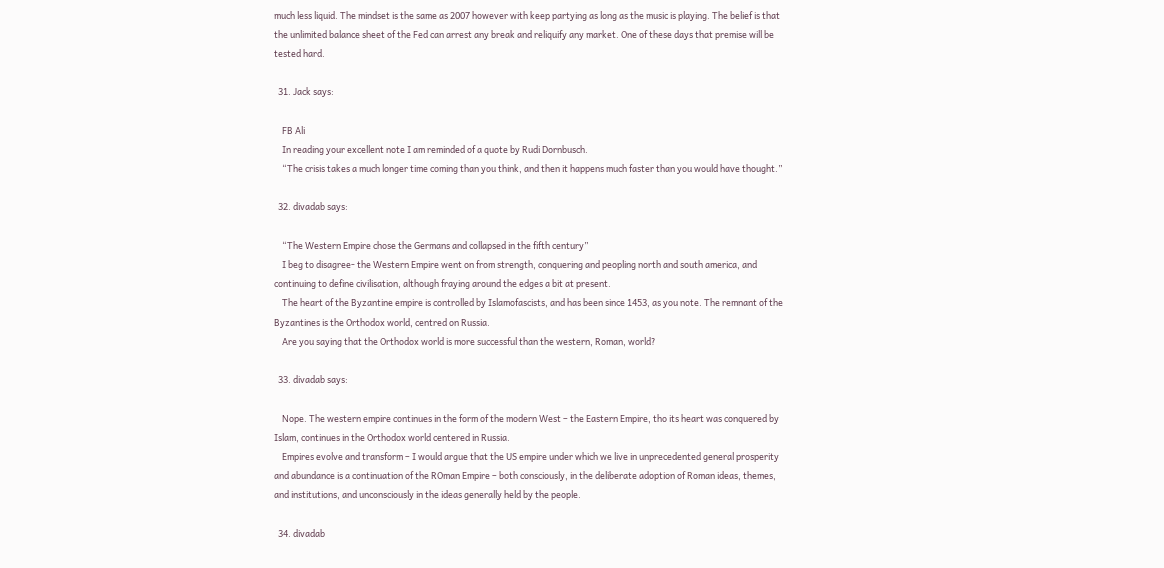much less liquid. The mindset is the same as 2007 however with keep partying as long as the music is playing. The belief is that the unlimited balance sheet of the Fed can arrest any break and reliquify any market. One of these days that premise will be tested hard.

  31. Jack says:

    FB Ali
    In reading your excellent note I am reminded of a quote by Rudi Dornbusch.
    “The crisis takes a much longer time coming than you think, and then it happens much faster than you would have thought.”

  32. divadab says:

    “The Western Empire chose the Germans and collapsed in the fifth century”
    I beg to disagree- the Western Empire went on from strength, conquering and peopling north and south america, and continuing to define civilisation, although fraying around the edges a bit at present.
    The heart of the Byzantine empire is controlled by Islamofascists, and has been since 1453, as you note. The remnant of the Byzantines is the Orthodox world, centred on Russia.
    Are you saying that the Orthodox world is more successful than the western, Roman, world?

  33. divadab says:

    Nope. The western empire continues in the form of the modern West – the Eastern Empire, tho its heart was conquered by Islam, continues in the Orthodox world centered in Russia.
    Empires evolve and transform – I would argue that the US empire under which we live in unprecedented general prosperity and abundance is a continuation of the ROman Empire – both consciously, in the deliberate adoption of Roman ideas, themes, and institutions, and unconsciously in the ideas generally held by the people.

  34. divadab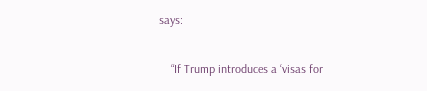says:

    “If Trump introduces a ‘visas for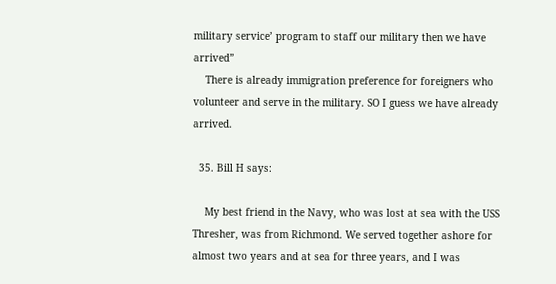military service’ program to staff our military then we have arrived”
    There is already immigration preference for foreigners who volunteer and serve in the military. SO I guess we have already arrived.

  35. Bill H says:

    My best friend in the Navy, who was lost at sea with the USS Thresher, was from Richmond. We served together ashore for almost two years and at sea for three years, and I was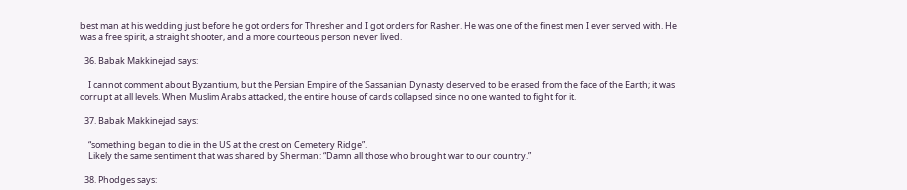best man at his wedding just before he got orders for Thresher and I got orders for Rasher. He was one of the finest men I ever served with. He was a free spirit, a straight shooter, and a more courteous person never lived.

  36. Babak Makkinejad says:

    I cannot comment about Byzantium, but the Persian Empire of the Sassanian Dynasty deserved to be erased from the face of the Earth; it was corrupt at all levels. When Muslim Arabs attacked, the entire house of cards collapsed since no one wanted to fight for it.

  37. Babak Makkinejad says:

    “something began to die in the US at the crest on Cemetery Ridge”.
    Likely the same sentiment that was shared by Sherman: “Damn all those who brought war to our country.”

  38. Phodges says: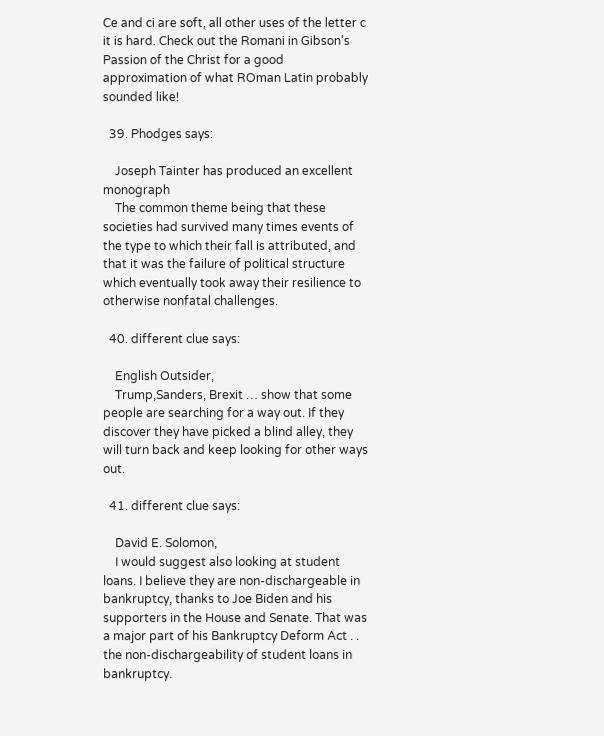Ce and ci are soft, all other uses of the letter c it is hard. Check out the Romani in Gibson’s Passion of the Christ for a good approximation of what ROman Latin probably sounded like!

  39. Phodges says:

    Joseph Tainter has produced an excellent monograph
    The common theme being that these societies had survived many times events of the type to which their fall is attributed, and that it was the failure of political structure which eventually took away their resilience to otherwise nonfatal challenges.

  40. different clue says:

    English Outsider,
    Trump,Sanders, Brexit … show that some people are searching for a way out. If they discover they have picked a blind alley, they will turn back and keep looking for other ways out.

  41. different clue says:

    David E. Solomon,
    I would suggest also looking at student loans. I believe they are non-dischargeable in bankruptcy, thanks to Joe Biden and his supporters in the House and Senate. That was a major part of his Bankruptcy Deform Act . . the non-dischargeability of student loans in bankruptcy.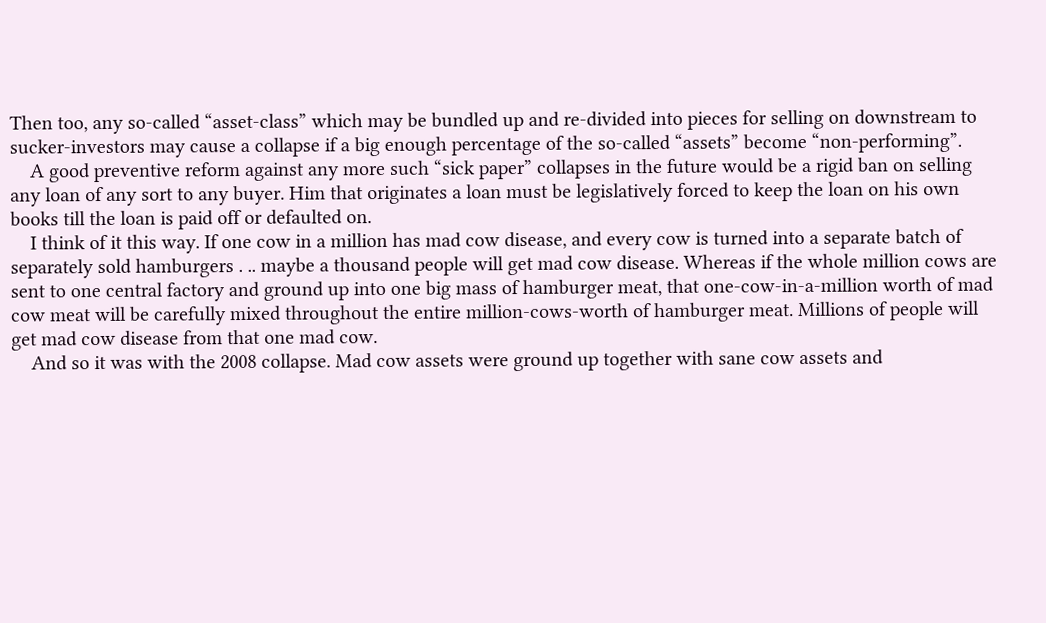Then too, any so-called “asset-class” which may be bundled up and re-divided into pieces for selling on downstream to sucker-investors may cause a collapse if a big enough percentage of the so-called “assets” become “non-performing”.
    A good preventive reform against any more such “sick paper” collapses in the future would be a rigid ban on selling any loan of any sort to any buyer. Him that originates a loan must be legislatively forced to keep the loan on his own books till the loan is paid off or defaulted on.
    I think of it this way. If one cow in a million has mad cow disease, and every cow is turned into a separate batch of separately sold hamburgers . .. maybe a thousand people will get mad cow disease. Whereas if the whole million cows are sent to one central factory and ground up into one big mass of hamburger meat, that one-cow-in-a-million worth of mad cow meat will be carefully mixed throughout the entire million-cows-worth of hamburger meat. Millions of people will get mad cow disease from that one mad cow.
    And so it was with the 2008 collapse. Mad cow assets were ground up together with sane cow assets and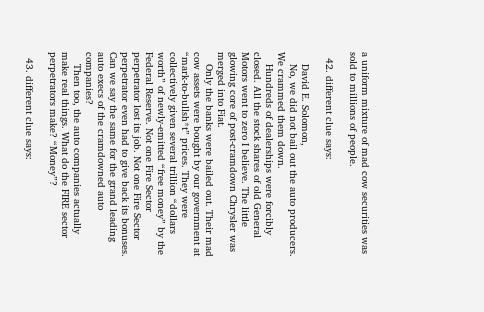a uniform mixture of mad cow securities was sold to millions of people.

  42. different clue says:

    David E. Solomon,
    No, we did not bail out the auto producers. We crammed them down.
    Hundreds of dealerships were forcibly closed. All the stock shares of old General Motors went to zero I believe. The little glowing core of post-cramdown Chrysler was merged into Fiat.
    Only the banks were bailed out. Their mad cow assets were bought by our government at “mark-to-bullsh*t” prices. They were collectively given several trillion “dollars worth” of newly-emitted “free money” by the Federal Reserve. Not one Fire Sector perpetrator lost its job. Not one Fire Sector perpetrator even had to give back its bonuses. Can we say the same for the grand leading auto execs of the cramdowned auto companies?
    Then too, the auto companies actually make real things. What do the FIRE sector perpetrators make? “Money”?

  43. different clue says: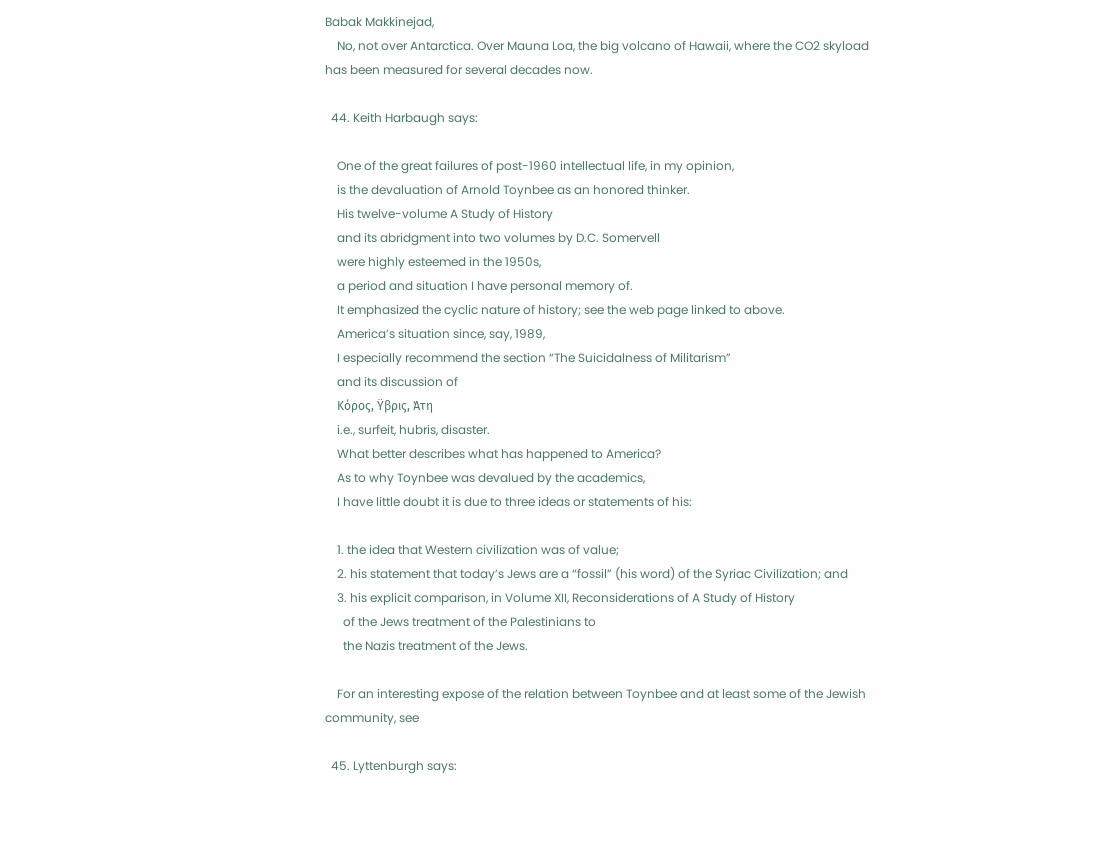Babak Makkinejad,
    No, not over Antarctica. Over Mauna Loa, the big volcano of Hawaii, where the CO2 skyload has been measured for several decades now.

  44. Keith Harbaugh says:

    One of the great failures of post-1960 intellectual life, in my opinion,
    is the devaluation of Arnold Toynbee as an honored thinker.
    His twelve-volume A Study of History
    and its abridgment into two volumes by D.C. Somervell
    were highly esteemed in the 1950s,
    a period and situation I have personal memory of.
    It emphasized the cyclic nature of history; see the web page linked to above.
    America’s situation since, say, 1989,
    I especially recommend the section “The Suicidalness of Militarism”
    and its discussion of
    Κόρος, Ϋβρις, Άτη
    i.e., surfeit, hubris, disaster.
    What better describes what has happened to America?
    As to why Toynbee was devalued by the academics,
    I have little doubt it is due to three ideas or statements of his:

    1. the idea that Western civilization was of value;
    2. his statement that today’s Jews are a “fossil” (his word) of the Syriac Civilization; and
    3. his explicit comparison, in Volume XII, Reconsiderations of A Study of History
      of the Jews treatment of the Palestinians to
      the Nazis treatment of the Jews.

    For an interesting expose of the relation between Toynbee and at least some of the Jewish community, see

  45. Lyttenburgh says: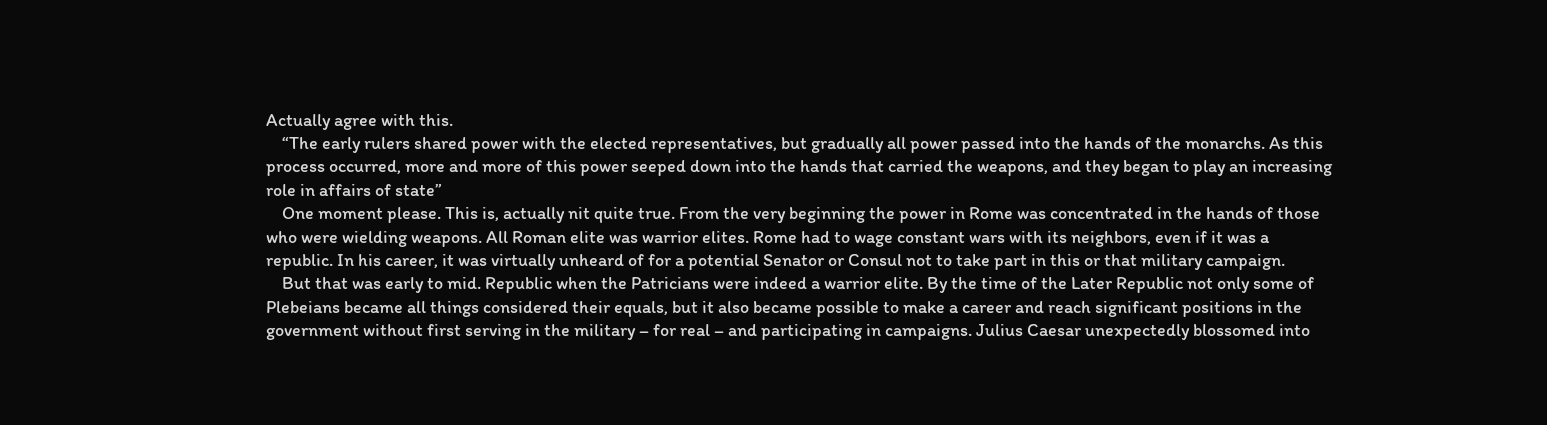Actually agree with this.
    “The early rulers shared power with the elected representatives, but gradually all power passed into the hands of the monarchs. As this process occurred, more and more of this power seeped down into the hands that carried the weapons, and they began to play an increasing role in affairs of state”
    One moment please. This is, actually nit quite true. From the very beginning the power in Rome was concentrated in the hands of those who were wielding weapons. All Roman elite was warrior elites. Rome had to wage constant wars with its neighbors, even if it was a republic. In his career, it was virtually unheard of for a potential Senator or Consul not to take part in this or that military campaign.
    But that was early to mid. Republic when the Patricians were indeed a warrior elite. By the time of the Later Republic not only some of Plebeians became all things considered their equals, but it also became possible to make a career and reach significant positions in the government without first serving in the military – for real – and participating in campaigns. Julius Caesar unexpectedly blossomed into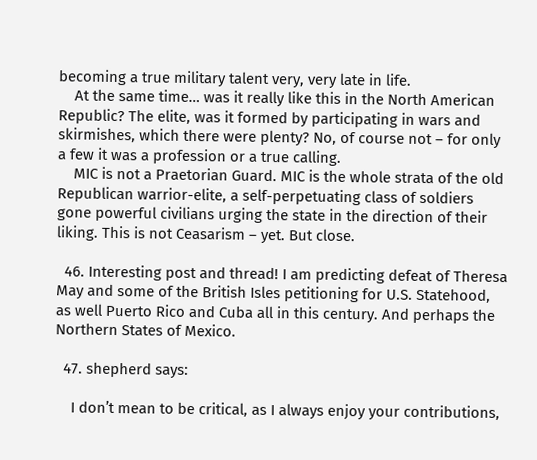becoming a true military talent very, very late in life.
    At the same time… was it really like this in the North American Republic? The elite, was it formed by participating in wars and skirmishes, which there were plenty? No, of course not – for only a few it was a profession or a true calling.
    MIC is not a Praetorian Guard. MIC is the whole strata of the old Republican warrior-elite, a self-perpetuating class of soldiers gone powerful civilians urging the state in the direction of their liking. This is not Ceasarism – yet. But close.

  46. Interesting post and thread! I am predicting defeat of Theresa May and some of the British Isles petitioning for U.S. Statehood, as well Puerto Rico and Cuba all in this century. And perhaps the Northern States of Mexico.

  47. shepherd says:

    I don’t mean to be critical, as I always enjoy your contributions,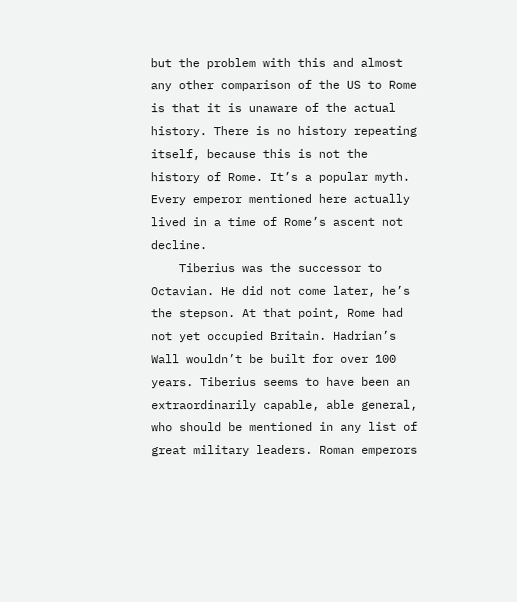but the problem with this and almost any other comparison of the US to Rome is that it is unaware of the actual history. There is no history repeating itself, because this is not the history of Rome. It’s a popular myth. Every emperor mentioned here actually lived in a time of Rome’s ascent not decline.
    Tiberius was the successor to Octavian. He did not come later, he’s the stepson. At that point, Rome had not yet occupied Britain. Hadrian’s Wall wouldn’t be built for over 100 years. Tiberius seems to have been an extraordinarily capable, able general, who should be mentioned in any list of great military leaders. Roman emperors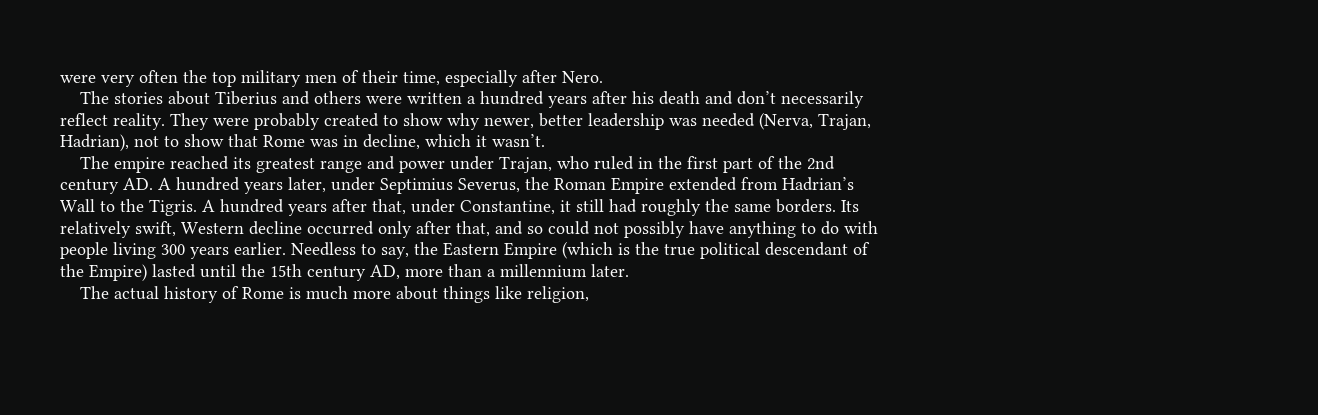were very often the top military men of their time, especially after Nero.
    The stories about Tiberius and others were written a hundred years after his death and don’t necessarily reflect reality. They were probably created to show why newer, better leadership was needed (Nerva, Trajan, Hadrian), not to show that Rome was in decline, which it wasn’t.
    The empire reached its greatest range and power under Trajan, who ruled in the first part of the 2nd century AD. A hundred years later, under Septimius Severus, the Roman Empire extended from Hadrian’s Wall to the Tigris. A hundred years after that, under Constantine, it still had roughly the same borders. Its relatively swift, Western decline occurred only after that, and so could not possibly have anything to do with people living 300 years earlier. Needless to say, the Eastern Empire (which is the true political descendant of the Empire) lasted until the 15th century AD, more than a millennium later.
    The actual history of Rome is much more about things like religion,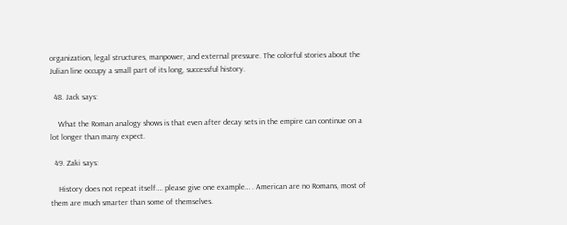organization, legal structures, manpower, and external pressure. The colorful stories about the Julian line occupy a small part of its long, successful history.

  48. Jack says:

    What the Roman analogy shows is that even after decay sets in the empire can continue on a lot longer than many expect.

  49. Zaki says:

    History does not repeat itself…. please give one example… . American are no Romans, most of them are much smarter than some of themselves.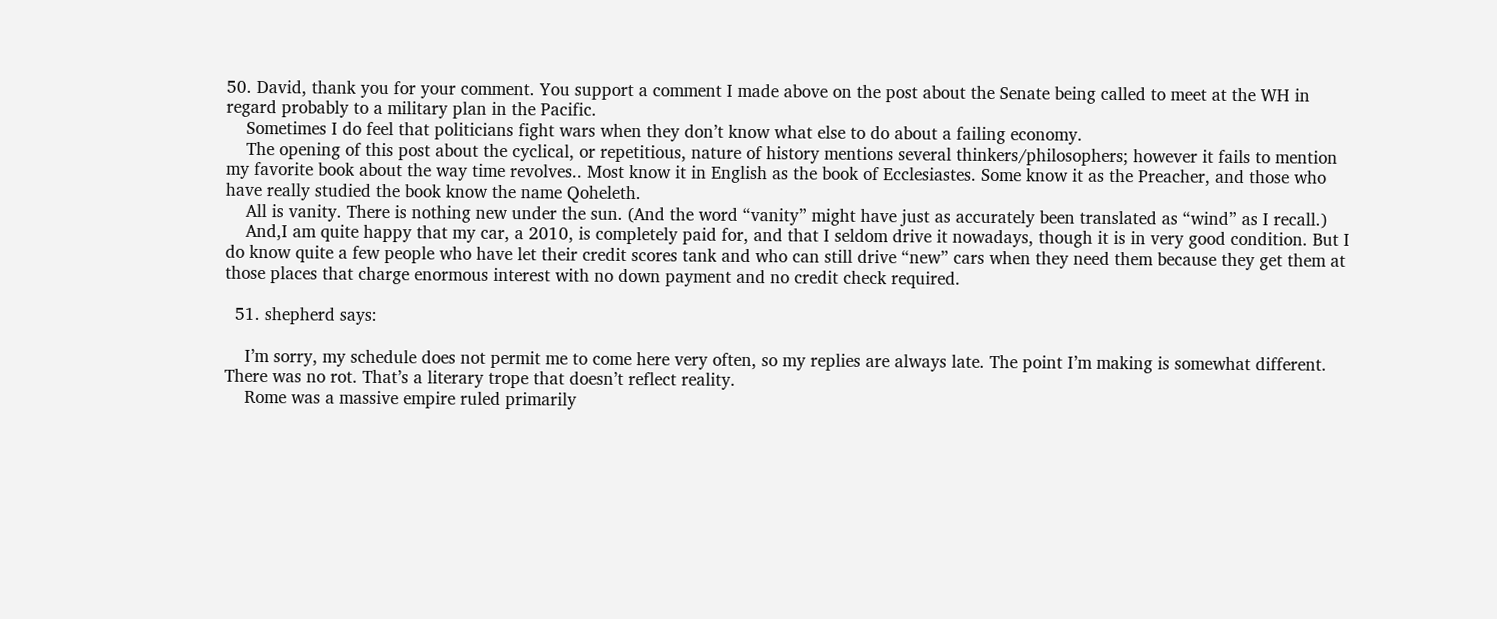50. David, thank you for your comment. You support a comment I made above on the post about the Senate being called to meet at the WH in regard probably to a military plan in the Pacific.
    Sometimes I do feel that politicians fight wars when they don’t know what else to do about a failing economy.
    The opening of this post about the cyclical, or repetitious, nature of history mentions several thinkers/philosophers; however it fails to mention my favorite book about the way time revolves.. Most know it in English as the book of Ecclesiastes. Some know it as the Preacher, and those who have really studied the book know the name Qoheleth.
    All is vanity. There is nothing new under the sun. (And the word “vanity” might have just as accurately been translated as “wind” as I recall.)
    And,I am quite happy that my car, a 2010, is completely paid for, and that I seldom drive it nowadays, though it is in very good condition. But I do know quite a few people who have let their credit scores tank and who can still drive “new” cars when they need them because they get them at those places that charge enormous interest with no down payment and no credit check required.

  51. shepherd says:

    I’m sorry, my schedule does not permit me to come here very often, so my replies are always late. The point I’m making is somewhat different. There was no rot. That’s a literary trope that doesn’t reflect reality.
    Rome was a massive empire ruled primarily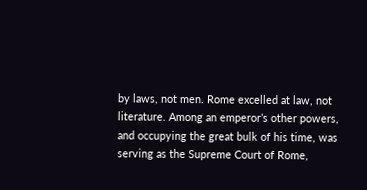by laws, not men. Rome excelled at law, not literature. Among an emperor’s other powers, and occupying the great bulk of his time, was serving as the Supreme Court of Rome,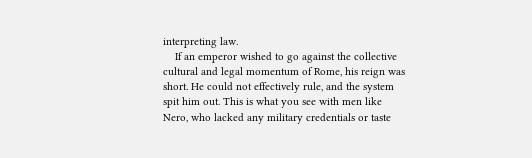interpreting law.
    If an emperor wished to go against the collective cultural and legal momentum of Rome, his reign was short. He could not effectively rule, and the system spit him out. This is what you see with men like Nero, who lacked any military credentials or taste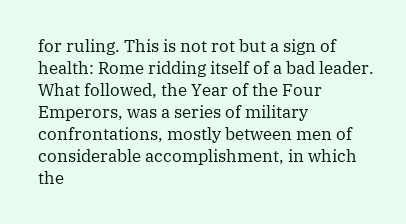for ruling. This is not rot but a sign of health: Rome ridding itself of a bad leader. What followed, the Year of the Four Emperors, was a series of military confrontations, mostly between men of considerable accomplishment, in which the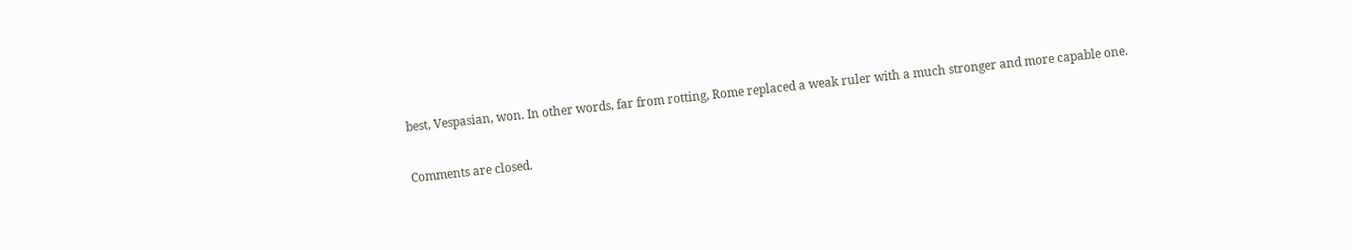best, Vespasian, won. In other words, far from rotting, Rome replaced a weak ruler with a much stronger and more capable one.

Comments are closed.